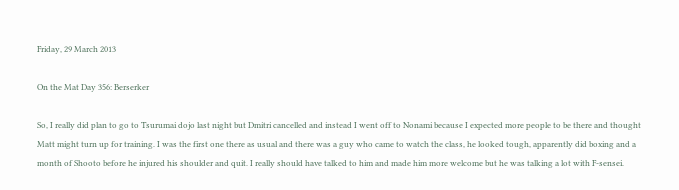Friday, 29 March 2013

On the Mat Day 356: Berserker

So, I really did plan to go to Tsurumai dojo last night but Dmitri cancelled and instead I went off to Nonami because I expected more people to be there and thought Matt might turn up for training. I was the first one there as usual and there was a guy who came to watch the class, he looked tough, apparently did boxing and a month of Shooto before he injured his shoulder and quit. I really should have talked to him and made him more welcome but he was talking a lot with F-sensei.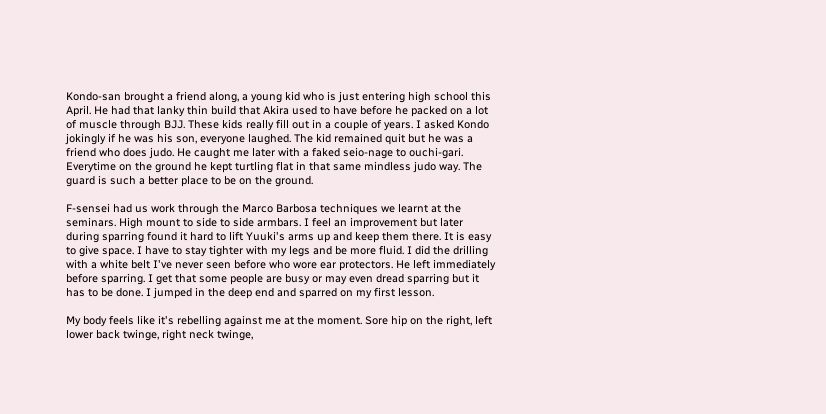Kondo-san brought a friend along, a young kid who is just entering high school this April. He had that lanky thin build that Akira used to have before he packed on a lot of muscle through BJJ. These kids really fill out in a couple of years. I asked Kondo jokingly if he was his son, everyone laughed. The kid remained quit but he was a friend who does judo. He caught me later with a faked seio-nage to ouchi-gari. Everytime on the ground he kept turtling flat in that same mindless judo way. The guard is such a better place to be on the ground.

F-sensei had us work through the Marco Barbosa techniques we learnt at the seminars. High mount to side to side armbars. I feel an improvement but later during sparring found it hard to lift Yuuki's arms up and keep them there. It is easy to give space. I have to stay tighter with my legs and be more fluid. I did the drilling with a white belt I've never seen before who wore ear protectors. He left immediately before sparring. I get that some people are busy or may even dread sparring but it has to be done. I jumped in the deep end and sparred on my first lesson.

My body feels like it's rebelling against me at the moment. Sore hip on the right, left lower back twinge, right neck twinge,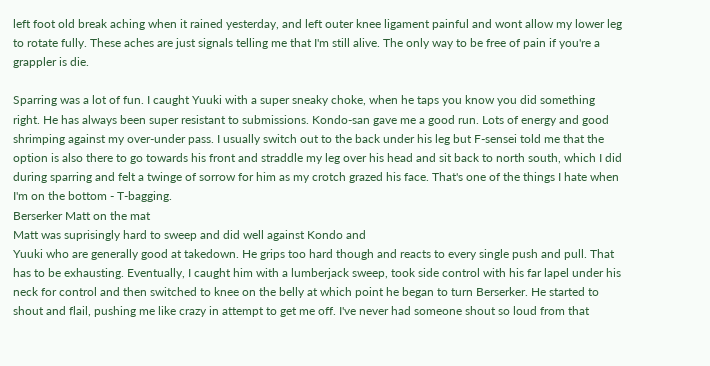left foot old break aching when it rained yesterday, and left outer knee ligament painful and wont allow my lower leg to rotate fully. These aches are just signals telling me that I'm still alive. The only way to be free of pain if you're a grappler is die.

Sparring was a lot of fun. I caught Yuuki with a super sneaky choke, when he taps you know you did something right. He has always been super resistant to submissions. Kondo-san gave me a good run. Lots of energy and good shrimping against my over-under pass. I usually switch out to the back under his leg but F-sensei told me that the option is also there to go towards his front and straddle my leg over his head and sit back to north south, which I did during sparring and felt a twinge of sorrow for him as my crotch grazed his face. That's one of the things I hate when I'm on the bottom - T-bagging.
Berserker Matt on the mat
Matt was suprisingly hard to sweep and did well against Kondo and
Yuuki who are generally good at takedown. He grips too hard though and reacts to every single push and pull. That has to be exhausting. Eventually, I caught him with a lumberjack sweep, took side control with his far lapel under his neck for control and then switched to knee on the belly at which point he began to turn Berserker. He started to shout and flail, pushing me like crazy in attempt to get me off. I've never had someone shout so loud from that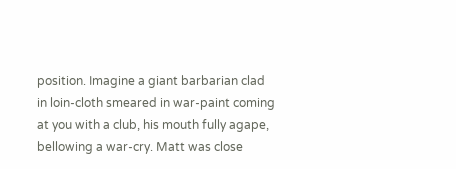position. Imagine a giant barbarian clad in loin-cloth smeared in war-paint coming at you with a club, his mouth fully agape, bellowing a war-cry. Matt was close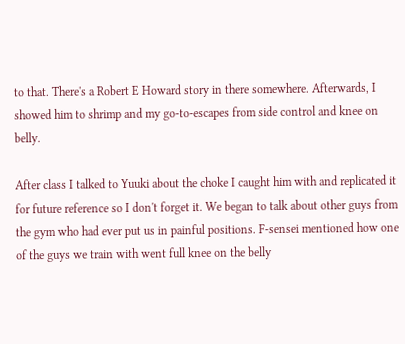to that. There's a Robert E Howard story in there somewhere. Afterwards, I showed him to shrimp and my go-to-escapes from side control and knee on belly.

After class I talked to Yuuki about the choke I caught him with and replicated it for future reference so I don't forget it. We began to talk about other guys from the gym who had ever put us in painful positions. F-sensei mentioned how one of the guys we train with went full knee on the belly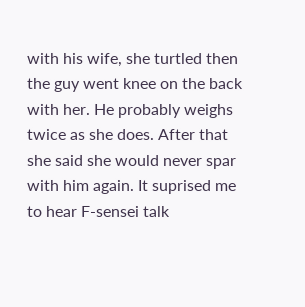with his wife, she turtled then the guy went knee on the back with her. He probably weighs twice as she does. After that she said she would never spar with him again. It suprised me to hear F-sensei talk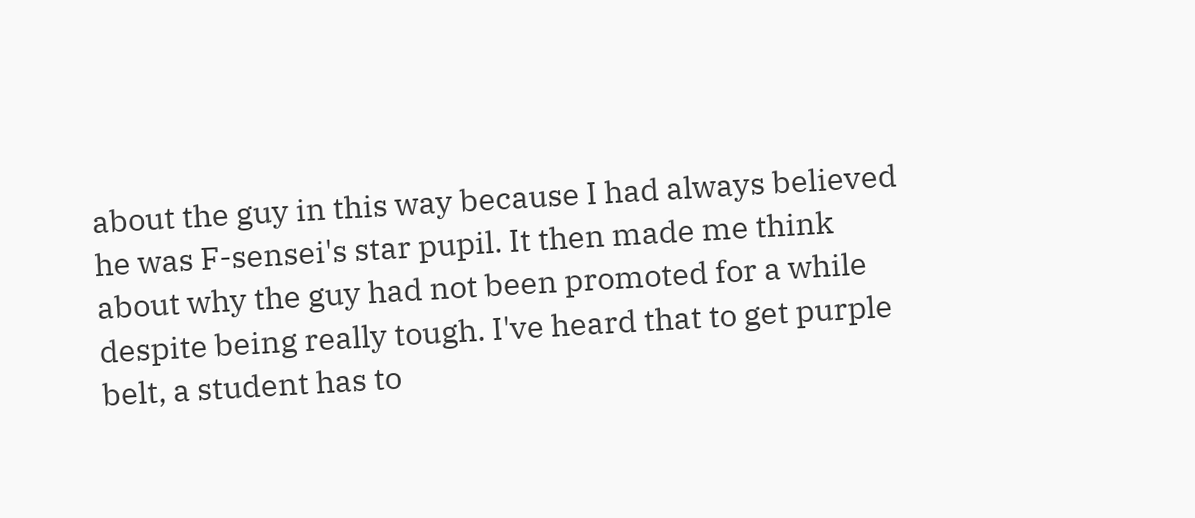about the guy in this way because I had always believed he was F-sensei's star pupil. It then made me think about why the guy had not been promoted for a while despite being really tough. I've heard that to get purple belt, a student has to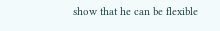show that he can be flexible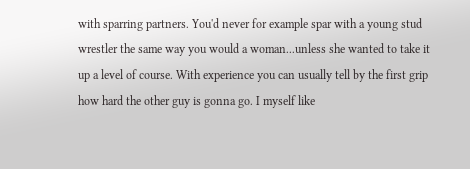with sparring partners. You'd never for example spar with a young stud wrestler the same way you would a woman...unless she wanted to take it up a level of course. With experience you can usually tell by the first grip how hard the other guy is gonna go. I myself like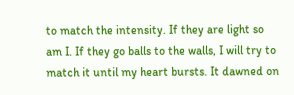to match the intensity. If they are light so am I. If they go balls to the walls, I will try to match it until my heart bursts. It dawned on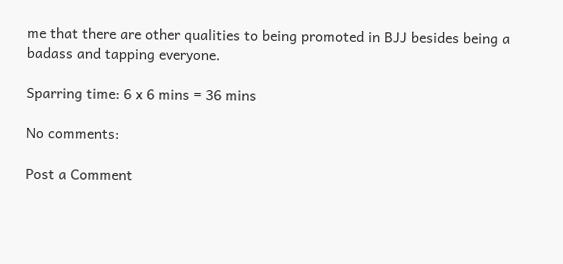me that there are other qualities to being promoted in BJJ besides being a badass and tapping everyone.

Sparring time: 6 x 6 mins = 36 mins

No comments:

Post a Comment